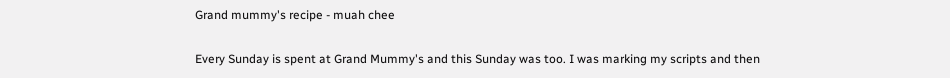Grand mummy's recipe - muah chee

Every Sunday is spent at Grand Mummy's and this Sunday was too. I was marking my scripts and then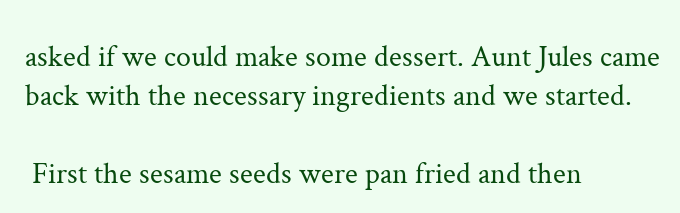asked if we could make some dessert. Aunt Jules came back with the necessary ingredients and we started.

 First the sesame seeds were pan fried and then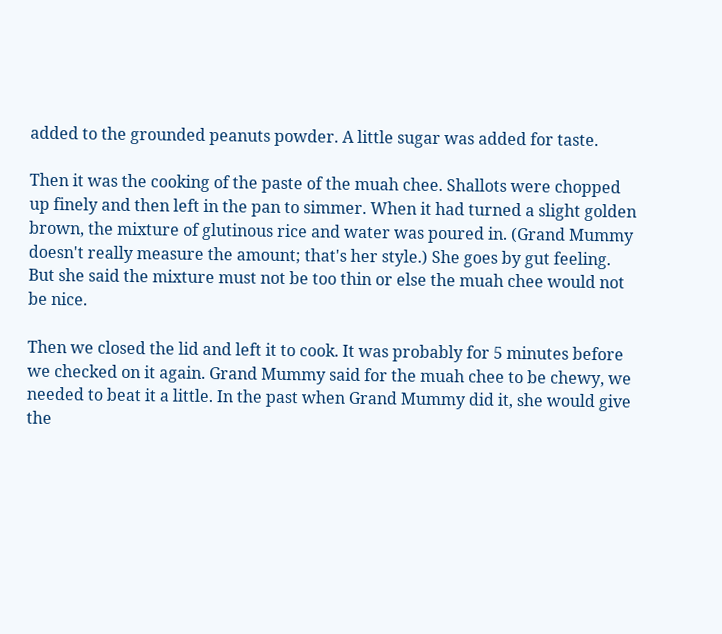added to the grounded peanuts powder. A little sugar was added for taste.

Then it was the cooking of the paste of the muah chee. Shallots were chopped up finely and then left in the pan to simmer. When it had turned a slight golden brown, the mixture of glutinous rice and water was poured in. (Grand Mummy doesn't really measure the amount; that's her style.) She goes by gut feeling. But she said the mixture must not be too thin or else the muah chee would not be nice.

Then we closed the lid and left it to cook. It was probably for 5 minutes before we checked on it again. Grand Mummy said for the muah chee to be chewy, we needed to beat it a little. In the past when Grand Mummy did it, she would give the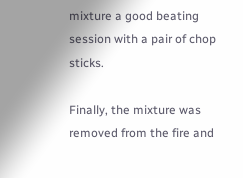mixture a good beating session with a pair of chop sticks.

Finally, the mixture was removed from the fire and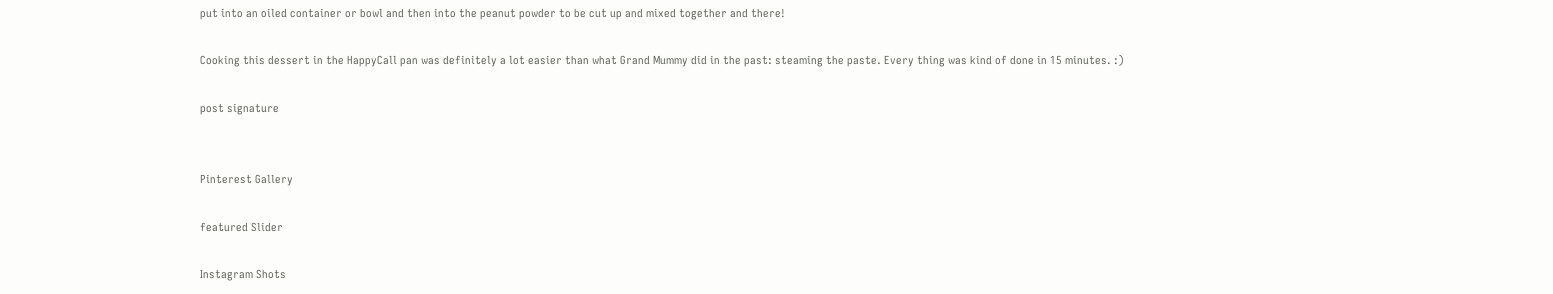put into an oiled container or bowl and then into the peanut powder to be cut up and mixed together and there!

Cooking this dessert in the HappyCall pan was definitely a lot easier than what Grand Mummy did in the past: steaming the paste. Every thing was kind of done in 15 minutes. :)

post signature


Pinterest Gallery

featured Slider

Instagram Shots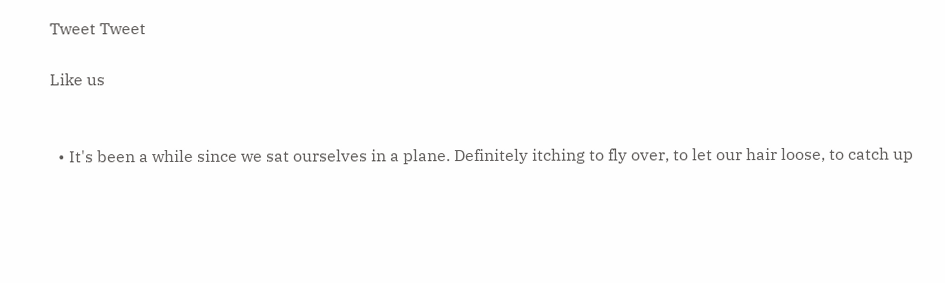Tweet Tweet

Like us


  • It's been a while since we sat ourselves in a plane. Definitely itching to fly over, to let our hair loose, to catch up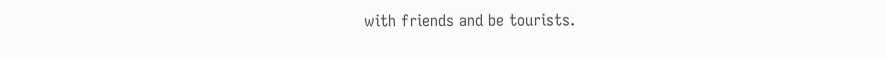with friends and be tourists.